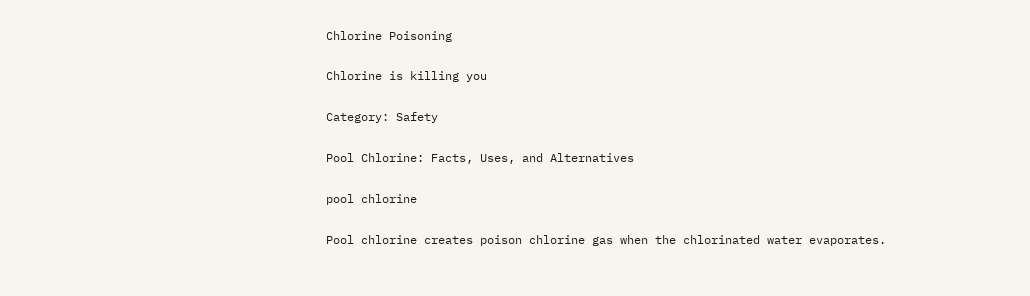Chlorine Poisoning

Chlorine is killing you

Category: Safety

Pool Chlorine: Facts, Uses, and Alternatives

pool chlorine

Pool chlorine creates poison chlorine gas when the chlorinated water evaporates.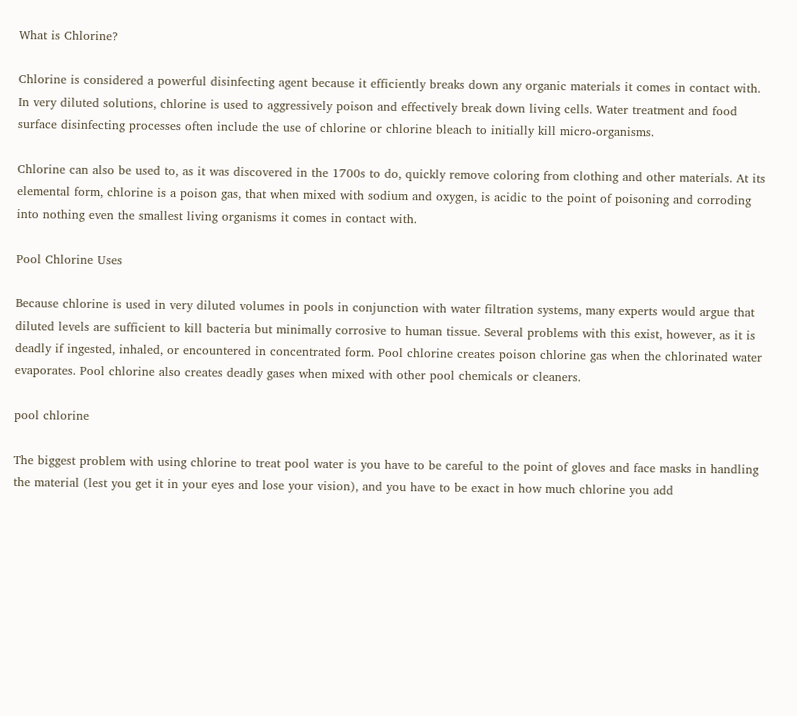What is Chlorine?

Chlorine is considered a powerful disinfecting agent because it efficiently breaks down any organic materials it comes in contact with. In very diluted solutions, chlorine is used to aggressively poison and effectively break down living cells. Water treatment and food surface disinfecting processes often include the use of chlorine or chlorine bleach to initially kill micro-organisms.

Chlorine can also be used to, as it was discovered in the 1700s to do, quickly remove coloring from clothing and other materials. At its elemental form, chlorine is a poison gas, that when mixed with sodium and oxygen, is acidic to the point of poisoning and corroding into nothing even the smallest living organisms it comes in contact with.

Pool Chlorine Uses

Because chlorine is used in very diluted volumes in pools in conjunction with water filtration systems, many experts would argue that diluted levels are sufficient to kill bacteria but minimally corrosive to human tissue. Several problems with this exist, however, as it is deadly if ingested, inhaled, or encountered in concentrated form. Pool chlorine creates poison chlorine gas when the chlorinated water evaporates. Pool chlorine also creates deadly gases when mixed with other pool chemicals or cleaners.

pool chlorine

The biggest problem with using chlorine to treat pool water is you have to be careful to the point of gloves and face masks in handling the material (lest you get it in your eyes and lose your vision), and you have to be exact in how much chlorine you add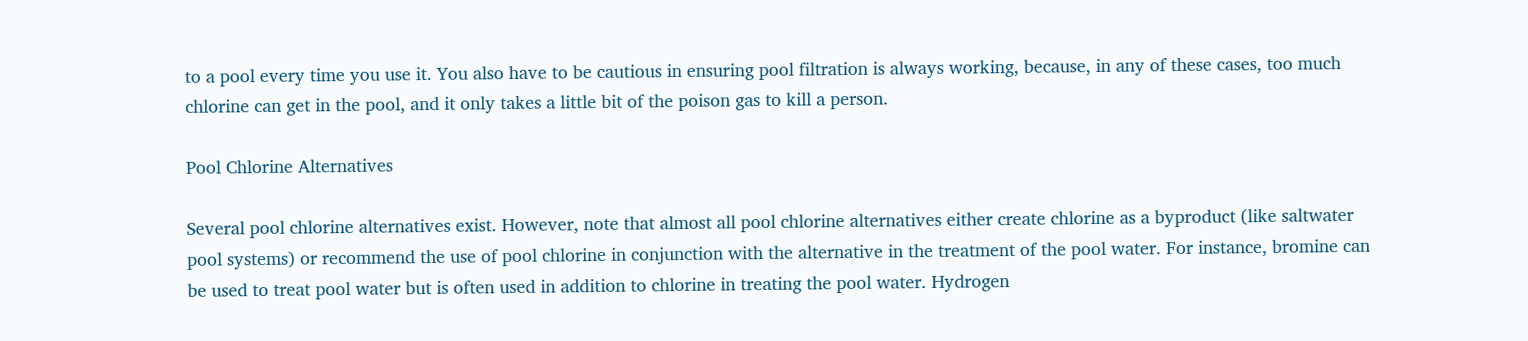to a pool every time you use it. You also have to be cautious in ensuring pool filtration is always working, because, in any of these cases, too much chlorine can get in the pool, and it only takes a little bit of the poison gas to kill a person.

Pool Chlorine Alternatives

Several pool chlorine alternatives exist. However, note that almost all pool chlorine alternatives either create chlorine as a byproduct (like saltwater pool systems) or recommend the use of pool chlorine in conjunction with the alternative in the treatment of the pool water. For instance, bromine can be used to treat pool water but is often used in addition to chlorine in treating the pool water. Hydrogen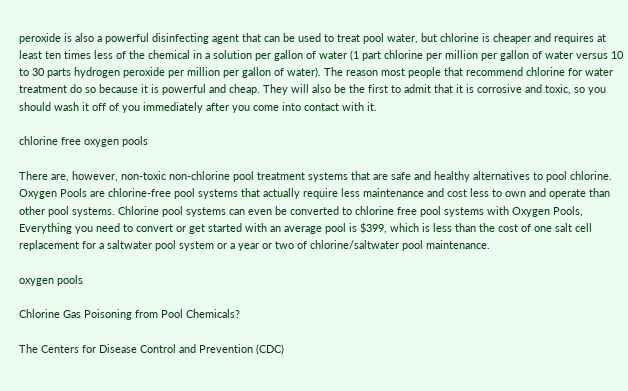peroxide is also a powerful disinfecting agent that can be used to treat pool water, but chlorine is cheaper and requires at least ten times less of the chemical in a solution per gallon of water (1 part chlorine per million per gallon of water versus 10 to 30 parts hydrogen peroxide per million per gallon of water). The reason most people that recommend chlorine for water treatment do so because it is powerful and cheap. They will also be the first to admit that it is corrosive and toxic, so you should wash it off of you immediately after you come into contact with it.

chlorine free oxygen pools

There are, however, non-toxic non-chlorine pool treatment systems that are safe and healthy alternatives to pool chlorine. Oxygen Pools are chlorine-free pool systems that actually require less maintenance and cost less to own and operate than other pool systems. Chlorine pool systems can even be converted to chlorine free pool systems with Oxygen Pools, Everything you need to convert or get started with an average pool is $399, which is less than the cost of one salt cell replacement for a saltwater pool system or a year or two of chlorine/saltwater pool maintenance.

oxygen pools

Chlorine Gas Poisoning from Pool Chemicals?

The Centers for Disease Control and Prevention (CDC)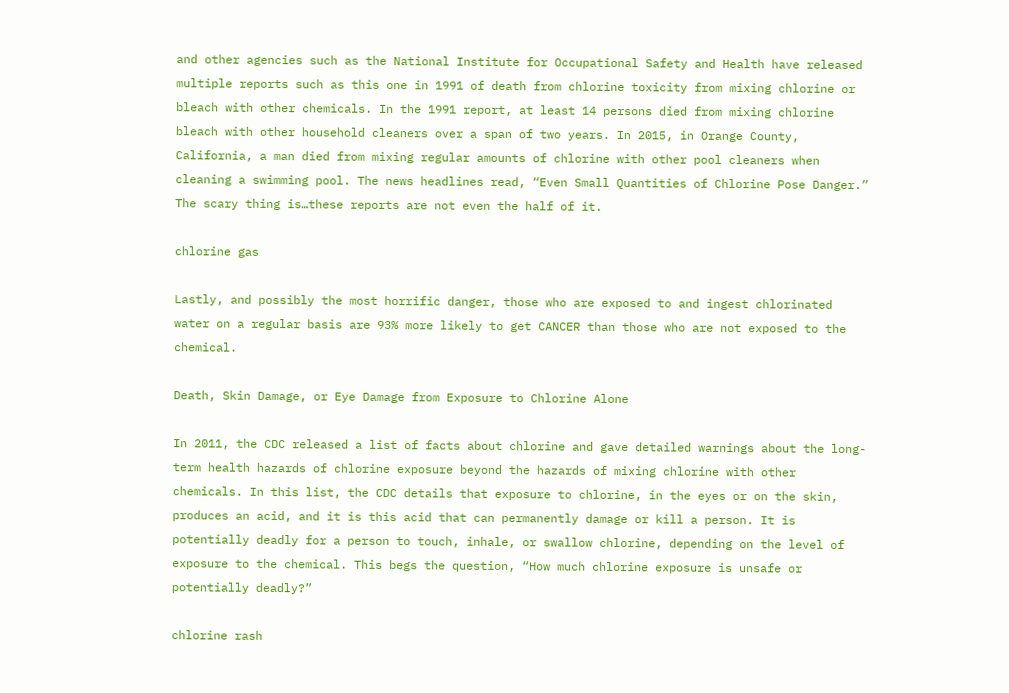and other agencies such as the National Institute for Occupational Safety and Health have released multiple reports such as this one in 1991 of death from chlorine toxicity from mixing chlorine or bleach with other chemicals. In the 1991 report, at least 14 persons died from mixing chlorine bleach with other household cleaners over a span of two years. In 2015, in Orange County, California, a man died from mixing regular amounts of chlorine with other pool cleaners when cleaning a swimming pool. The news headlines read, “Even Small Quantities of Chlorine Pose Danger.” The scary thing is…these reports are not even the half of it.

chlorine gas

Lastly, and possibly the most horrific danger, those who are exposed to and ingest chlorinated water on a regular basis are 93% more likely to get CANCER than those who are not exposed to the chemical.

Death, Skin Damage, or Eye Damage from Exposure to Chlorine Alone

In 2011, the CDC released a list of facts about chlorine and gave detailed warnings about the long-term health hazards of chlorine exposure beyond the hazards of mixing chlorine with other chemicals. In this list, the CDC details that exposure to chlorine, in the eyes or on the skin, produces an acid, and it is this acid that can permanently damage or kill a person. It is potentially deadly for a person to touch, inhale, or swallow chlorine, depending on the level of exposure to the chemical. This begs the question, “How much chlorine exposure is unsafe or potentially deadly?”

chlorine rash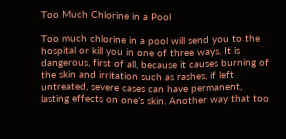Too Much Chlorine in a Pool

Too much chlorine in a pool will send you to the hospital or kill you in one of three ways. It is dangerous, first of all, because it causes burning of the skin and irritation such as rashes, if left untreated, severe cases can have permanent, lasting effects on one’s skin. Another way that too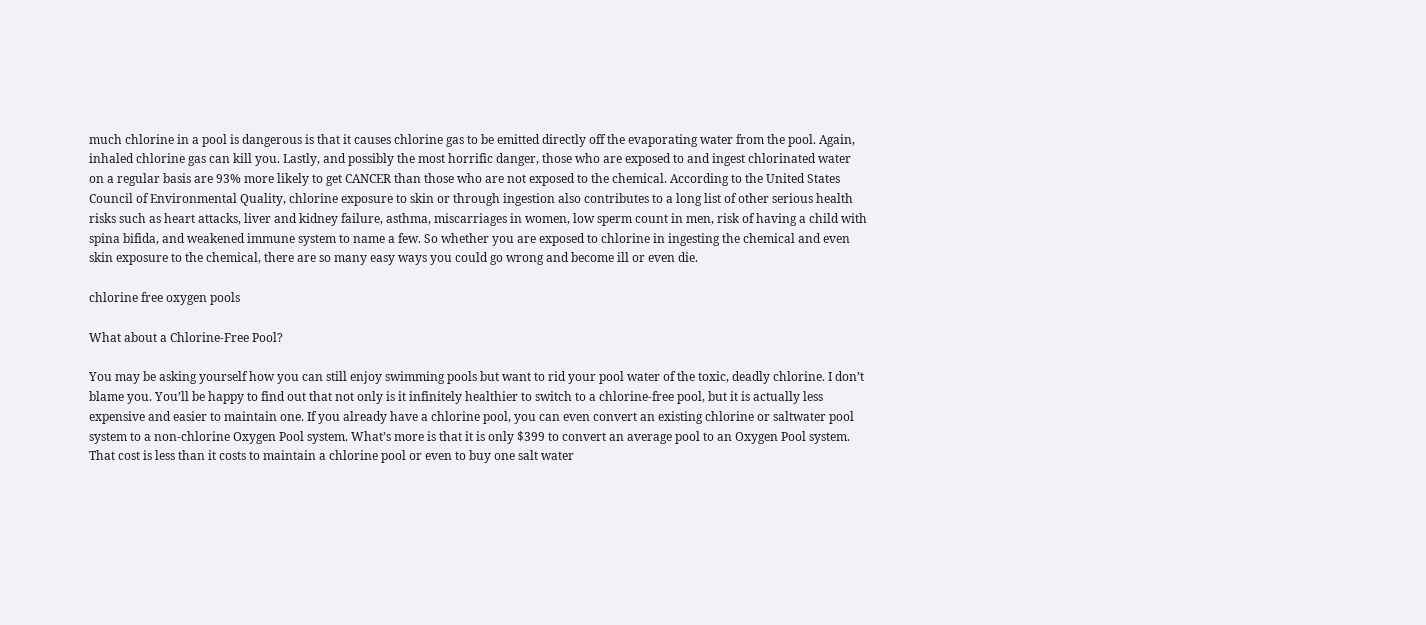much chlorine in a pool is dangerous is that it causes chlorine gas to be emitted directly off the evaporating water from the pool. Again, inhaled chlorine gas can kill you. Lastly, and possibly the most horrific danger, those who are exposed to and ingest chlorinated water on a regular basis are 93% more likely to get CANCER than those who are not exposed to the chemical. According to the United States Council of Environmental Quality, chlorine exposure to skin or through ingestion also contributes to a long list of other serious health risks such as heart attacks, liver and kidney failure, asthma, miscarriages in women, low sperm count in men, risk of having a child with spina bifida, and weakened immune system to name a few. So whether you are exposed to chlorine in ingesting the chemical and even skin exposure to the chemical, there are so many easy ways you could go wrong and become ill or even die.

chlorine free oxygen pools

What about a Chlorine-Free Pool?

You may be asking yourself how you can still enjoy swimming pools but want to rid your pool water of the toxic, deadly chlorine. I don’t blame you. You’ll be happy to find out that not only is it infinitely healthier to switch to a chlorine-free pool, but it is actually less expensive and easier to maintain one. If you already have a chlorine pool, you can even convert an existing chlorine or saltwater pool system to a non-chlorine Oxygen Pool system. What’s more is that it is only $399 to convert an average pool to an Oxygen Pool system. That cost is less than it costs to maintain a chlorine pool or even to buy one salt water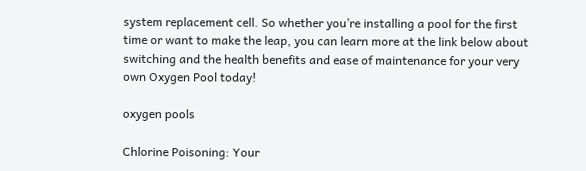system replacement cell. So whether you’re installing a pool for the first time or want to make the leap, you can learn more at the link below about switching and the health benefits and ease of maintenance for your very own Oxygen Pool today!

oxygen pools

Chlorine Poisoning: Your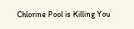Chlorine Pool is Killing You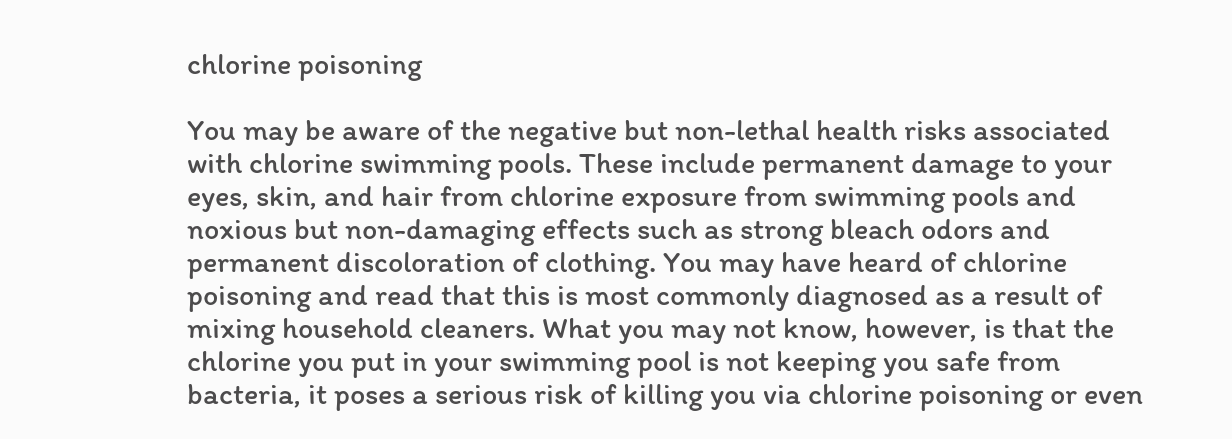chlorine poisoning

You may be aware of the negative but non-lethal health risks associated with chlorine swimming pools. These include permanent damage to your eyes, skin, and hair from chlorine exposure from swimming pools and noxious but non-damaging effects such as strong bleach odors and permanent discoloration of clothing. You may have heard of chlorine poisoning and read that this is most commonly diagnosed as a result of mixing household cleaners. What you may not know, however, is that the chlorine you put in your swimming pool is not keeping you safe from bacteria, it poses a serious risk of killing you via chlorine poisoning or even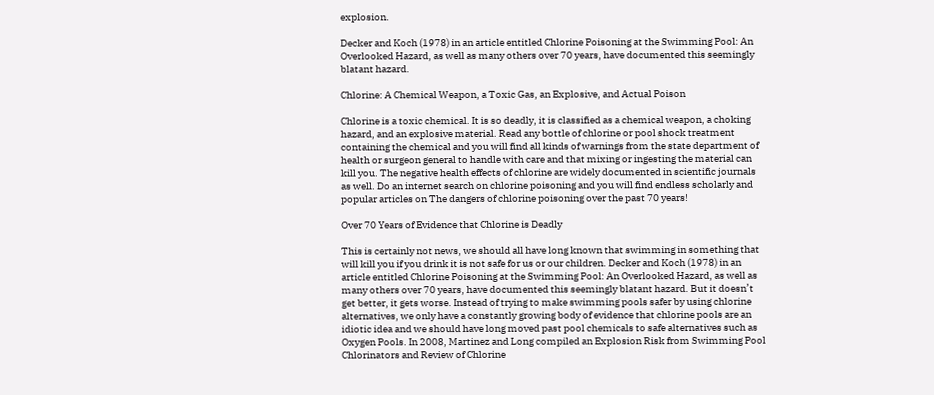explosion.

Decker and Koch (1978) in an article entitled Chlorine Poisoning at the Swimming Pool: An Overlooked Hazard, as well as many others over 70 years, have documented this seemingly blatant hazard.

Chlorine: A Chemical Weapon, a Toxic Gas, an Explosive, and Actual Poison

Chlorine is a toxic chemical. It is so deadly, it is classified as a chemical weapon, a choking hazard, and an explosive material. Read any bottle of chlorine or pool shock treatment containing the chemical and you will find all kinds of warnings from the state department of health or surgeon general to handle with care and that mixing or ingesting the material can kill you. The negative health effects of chlorine are widely documented in scientific journals as well. Do an internet search on chlorine poisoning and you will find endless scholarly and popular articles on The dangers of chlorine poisoning over the past 70 years!

Over 70 Years of Evidence that Chlorine is Deadly

This is certainly not news, we should all have long known that swimming in something that will kill you if you drink it is not safe for us or our children. Decker and Koch (1978) in an article entitled Chlorine Poisoning at the Swimming Pool: An Overlooked Hazard, as well as many others over 70 years, have documented this seemingly blatant hazard. But it doesn’t get better, it gets worse. Instead of trying to make swimming pools safer by using chlorine alternatives, we only have a constantly growing body of evidence that chlorine pools are an idiotic idea and we should have long moved past pool chemicals to safe alternatives such as Oxygen Pools. In 2008, Martinez and Long compiled an Explosion Risk from Swimming Pool Chlorinators and Review of Chlorine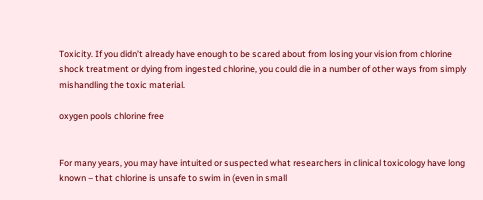Toxicity. If you didn’t already have enough to be scared about from losing your vision from chlorine shock treatment or dying from ingested chlorine, you could die in a number of other ways from simply mishandling the toxic material.

oxygen pools chlorine free


For many years, you may have intuited or suspected what researchers in clinical toxicology have long known – that chlorine is unsafe to swim in (even in small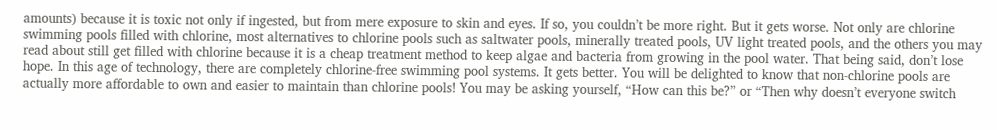amounts) because it is toxic not only if ingested, but from mere exposure to skin and eyes. If so, you couldn’t be more right. But it gets worse. Not only are chlorine swimming pools filled with chlorine, most alternatives to chlorine pools such as saltwater pools, minerally treated pools, UV light treated pools, and the others you may read about still get filled with chlorine because it is a cheap treatment method to keep algae and bacteria from growing in the pool water. That being said, don’t lose hope. In this age of technology, there are completely chlorine-free swimming pool systems. It gets better. You will be delighted to know that non-chlorine pools are actually more affordable to own and easier to maintain than chlorine pools! You may be asking yourself, “How can this be?” or “Then why doesn’t everyone switch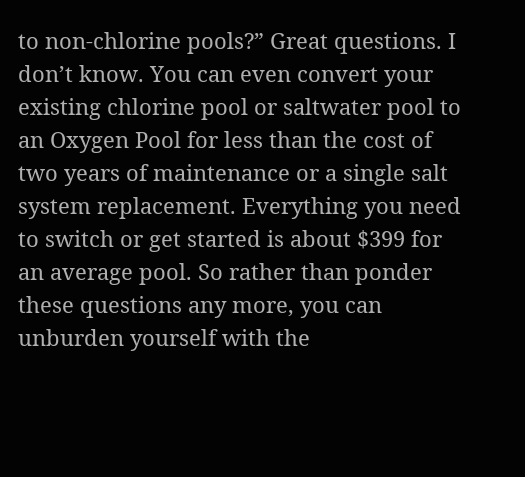to non-chlorine pools?” Great questions. I don’t know. You can even convert your existing chlorine pool or saltwater pool to an Oxygen Pool for less than the cost of two years of maintenance or a single salt system replacement. Everything you need to switch or get started is about $399 for an average pool. So rather than ponder these questions any more, you can unburden yourself with the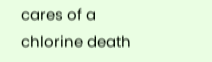cares of a chlorine death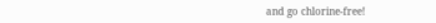and go chlorine-free!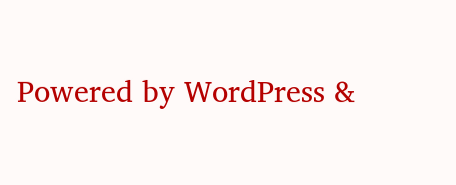Powered by WordPress &